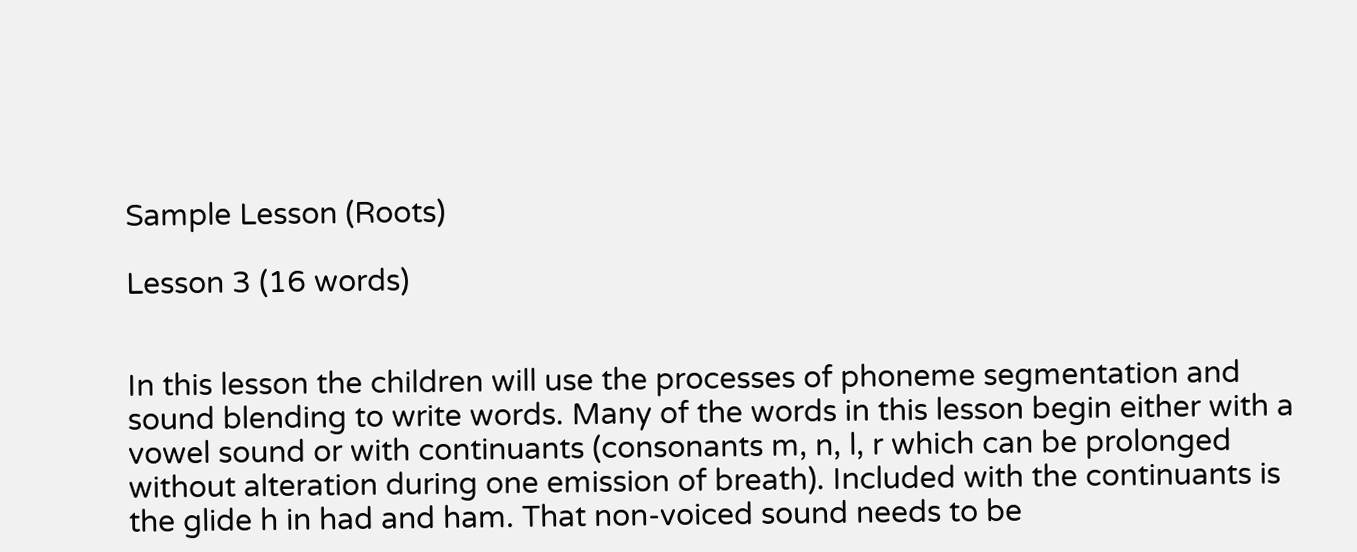Sample Lesson (Roots)

Lesson 3 (16 words)


In this lesson the children will use the processes of phoneme segmentation and sound blending to write words. Many of the words in this lesson begin either with a vowel sound or with continuants (consonants m, n, l, r which can be prolonged without alteration during one emission of breath). Included with the continuants is the glide h in had and ham. That non-voiced sound needs to be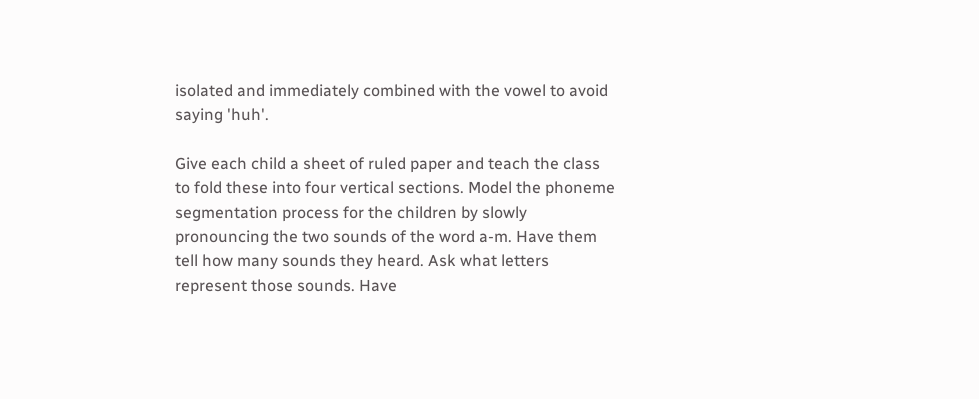isolated and immediately combined with the vowel to avoid saying 'huh'.

Give each child a sheet of ruled paper and teach the class to fold these into four vertical sections. Model the phoneme segmentation process for the children by slowly pronouncing the two sounds of the word a-m. Have them tell how many sounds they heard. Ask what letters represent those sounds. Have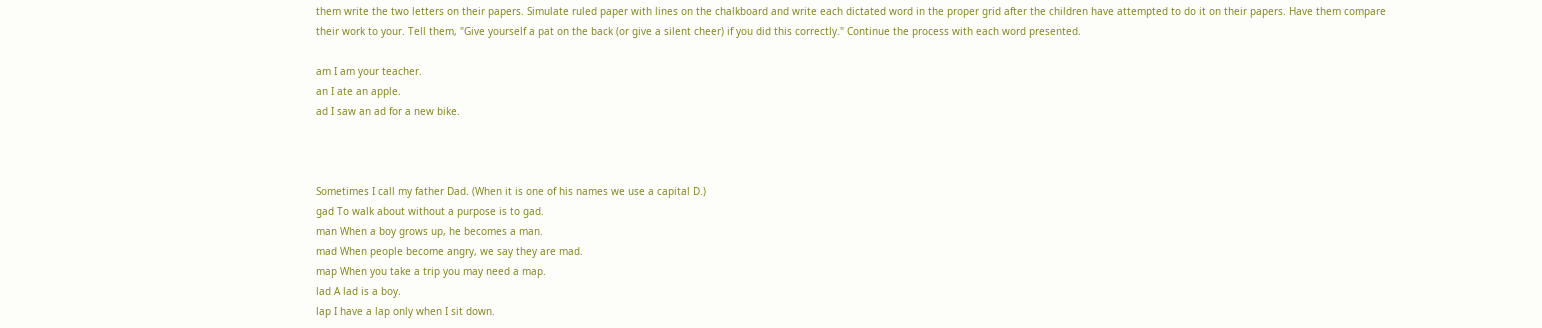them write the two letters on their papers. Simulate ruled paper with lines on the chalkboard and write each dictated word in the proper grid after the children have attempted to do it on their papers. Have them compare their work to your. Tell them, "Give yourself a pat on the back (or give a silent cheer) if you did this correctly." Continue the process with each word presented.

am I am your teacher.
an I ate an apple.
ad I saw an ad for a new bike.



Sometimes I call my father Dad. (When it is one of his names we use a capital D.)
gad To walk about without a purpose is to gad.
man When a boy grows up, he becomes a man.
mad When people become angry, we say they are mad.
map When you take a trip you may need a map.
lad A lad is a boy.
lap I have a lap only when I sit down.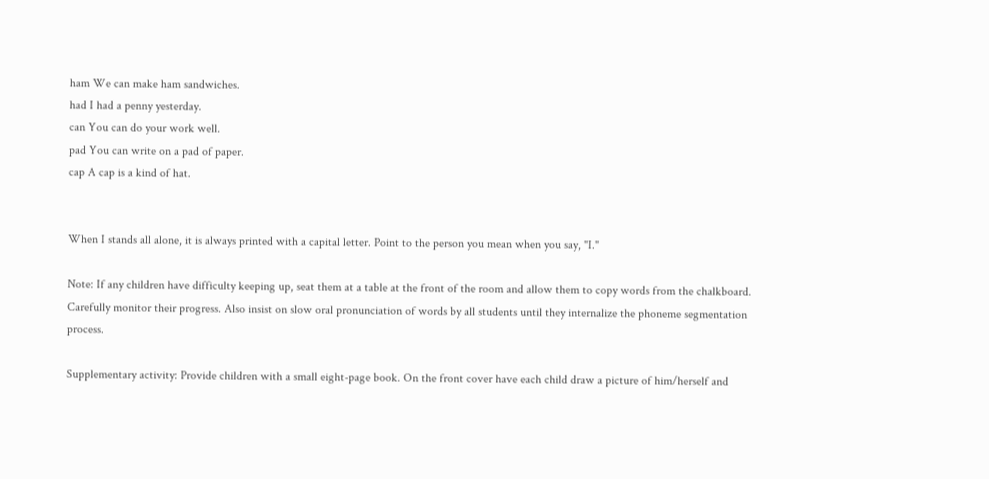ham We can make ham sandwiches.
had I had a penny yesterday.
can You can do your work well.
pad You can write on a pad of paper.
cap A cap is a kind of hat.


When I stands all alone, it is always printed with a capital letter. Point to the person you mean when you say, "I."

Note: If any children have difficulty keeping up, seat them at a table at the front of the room and allow them to copy words from the chalkboard. Carefully monitor their progress. Also insist on slow oral pronunciation of words by all students until they internalize the phoneme segmentation process.

Supplementary activity: Provide children with a small eight-page book. On the front cover have each child draw a picture of him/herself and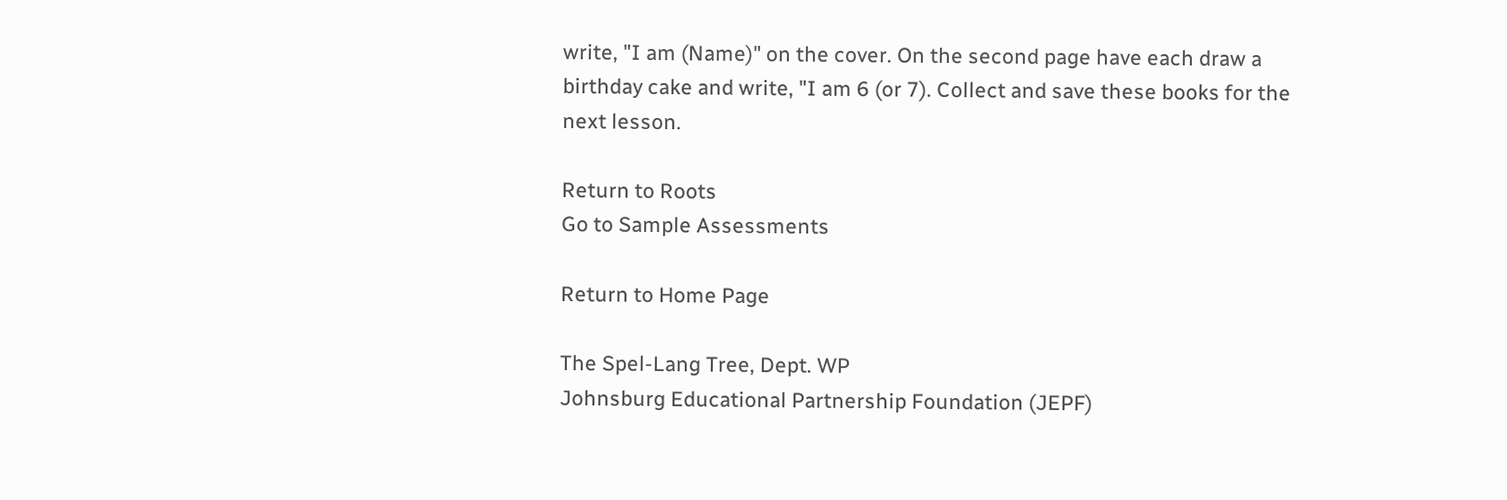write, "I am (Name)" on the cover. On the second page have each draw a birthday cake and write, "I am 6 (or 7). Collect and save these books for the next lesson.

Return to Roots
Go to Sample Assessments

Return to Home Page

The Spel-Lang Tree, Dept. WP
Johnsburg Educational Partnership Foundation (JEPF)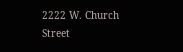2222 W. Church Street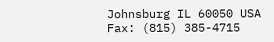Johnsburg IL 60050 USA
Fax: (815) 385-4715